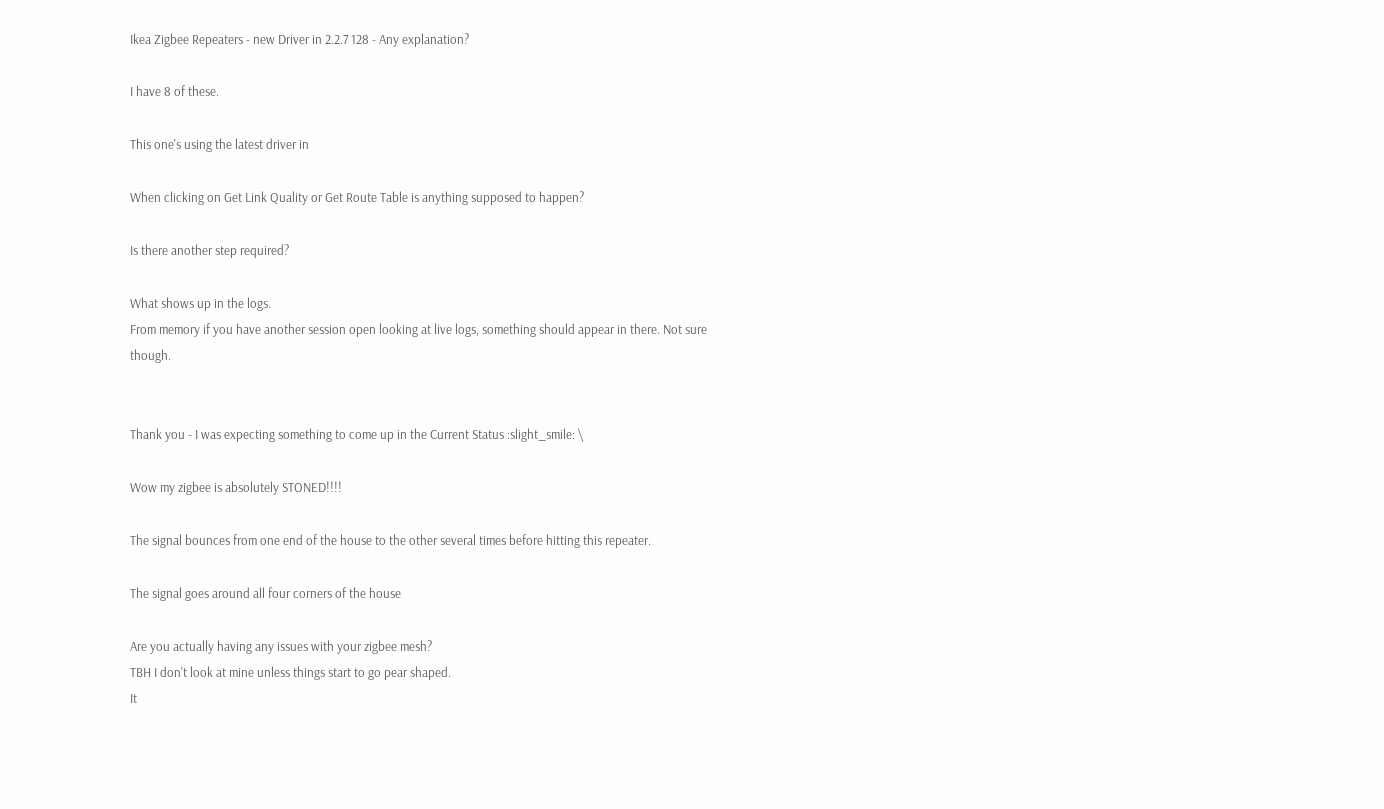Ikea Zigbee Repeaters - new Driver in 2.2.7 128 - Any explanation?

I have 8 of these.

This one's using the latest driver in

When clicking on Get Link Quality or Get Route Table is anything supposed to happen?

Is there another step required?

What shows up in the logs.
From memory if you have another session open looking at live logs, something should appear in there. Not sure though.


Thank you - I was expecting something to come up in the Current Status :slight_smile: \

Wow my zigbee is absolutely STONED!!!!

The signal bounces from one end of the house to the other several times before hitting this repeater.

The signal goes around all four corners of the house

Are you actually having any issues with your zigbee mesh?
TBH I don't look at mine unless things start to go pear shaped.
It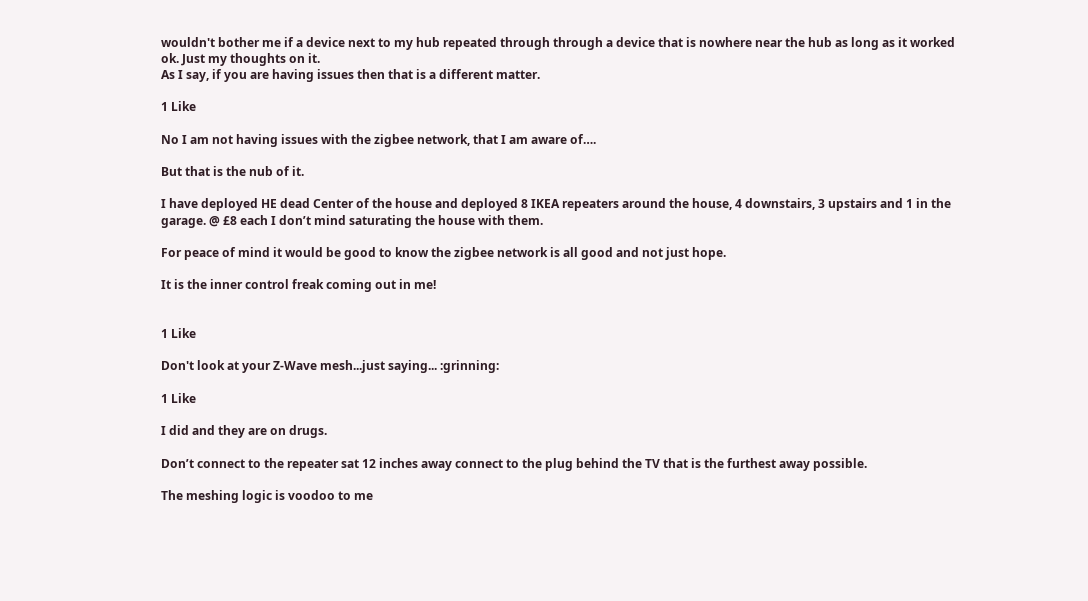wouldn't bother me if a device next to my hub repeated through through a device that is nowhere near the hub as long as it worked ok. Just my thoughts on it.
As I say, if you are having issues then that is a different matter.

1 Like

No I am not having issues with the zigbee network, that I am aware of….

But that is the nub of it.

I have deployed HE dead Center of the house and deployed 8 IKEA repeaters around the house, 4 downstairs, 3 upstairs and 1 in the garage. @ £8 each I don’t mind saturating the house with them.

For peace of mind it would be good to know the zigbee network is all good and not just hope.

It is the inner control freak coming out in me!


1 Like

Don't look at your Z-Wave mesh...just saying... :grinning:

1 Like

I did and they are on drugs.

Don’t connect to the repeater sat 12 inches away connect to the plug behind the TV that is the furthest away possible.

The meshing logic is voodoo to me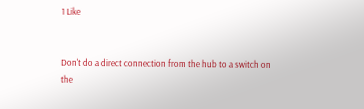1 Like


Don't do a direct connection from the hub to a switch on the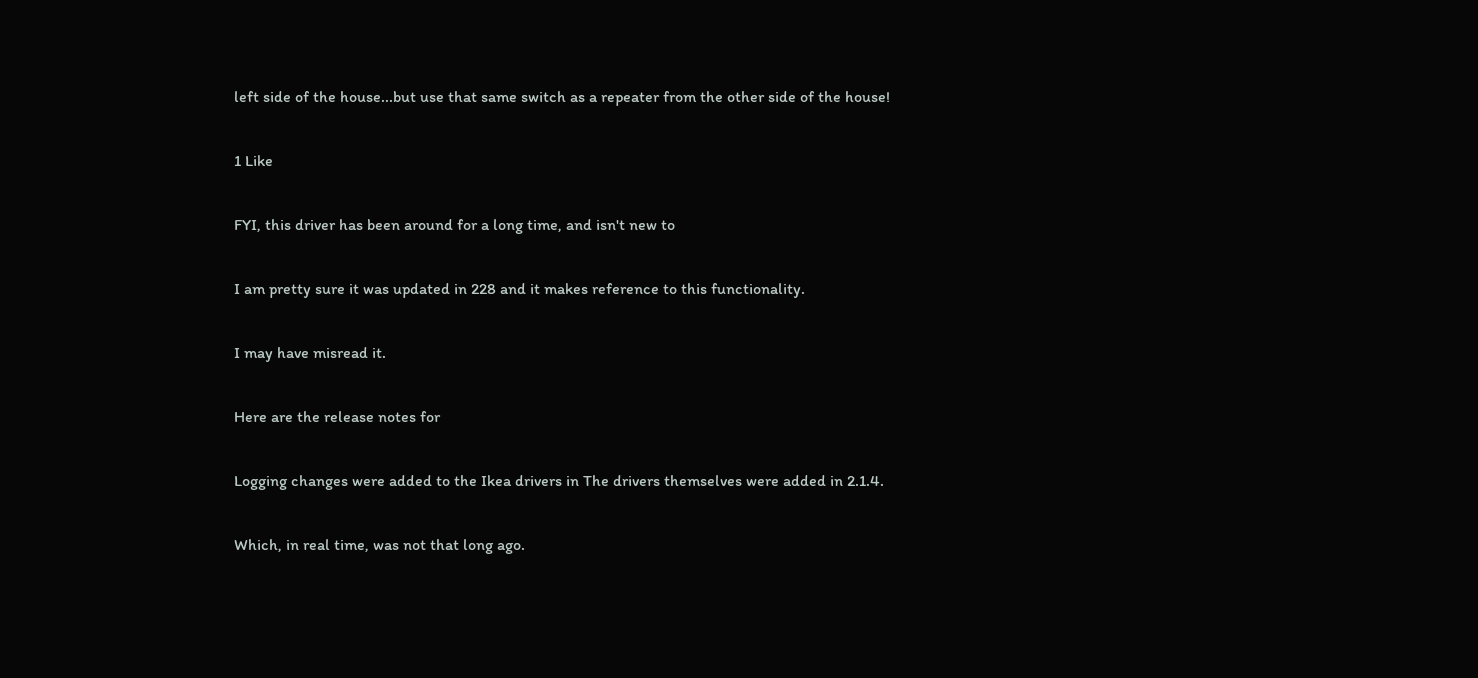left side of the house...but use that same switch as a repeater from the other side of the house!

1 Like

FYI, this driver has been around for a long time, and isn't new to

I am pretty sure it was updated in 228 and it makes reference to this functionality.

I may have misread it.

Here are the release notes for

Logging changes were added to the Ikea drivers in The drivers themselves were added in 2.1.4.

Which, in real time, was not that long ago.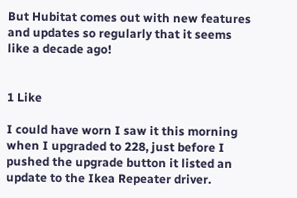But Hubitat comes out with new features and updates so regularly that it seems like a decade ago!


1 Like

I could have worn I saw it this morning when I upgraded to 228, just before I pushed the upgrade button it listed an update to the Ikea Repeater driver.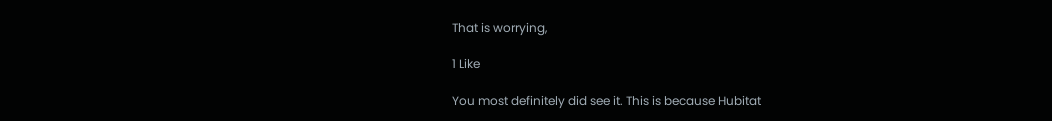That is worrying,

1 Like

You most definitely did see it. This is because Hubitat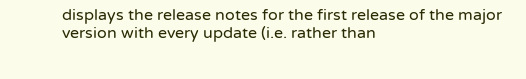displays the release notes for the first release of the major version with every update (i.e. rather than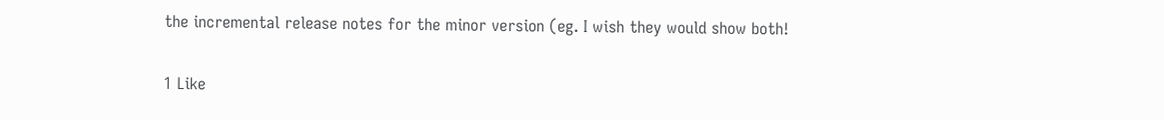the incremental release notes for the minor version (eg. I wish they would show both!

1 Like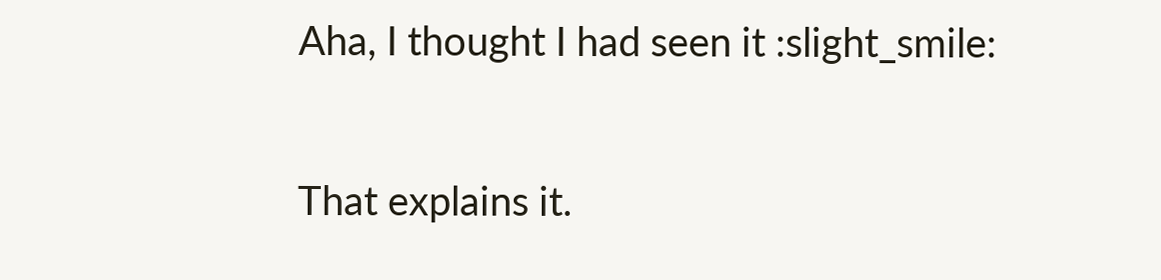Aha, I thought I had seen it :slight_smile:

That explains it.